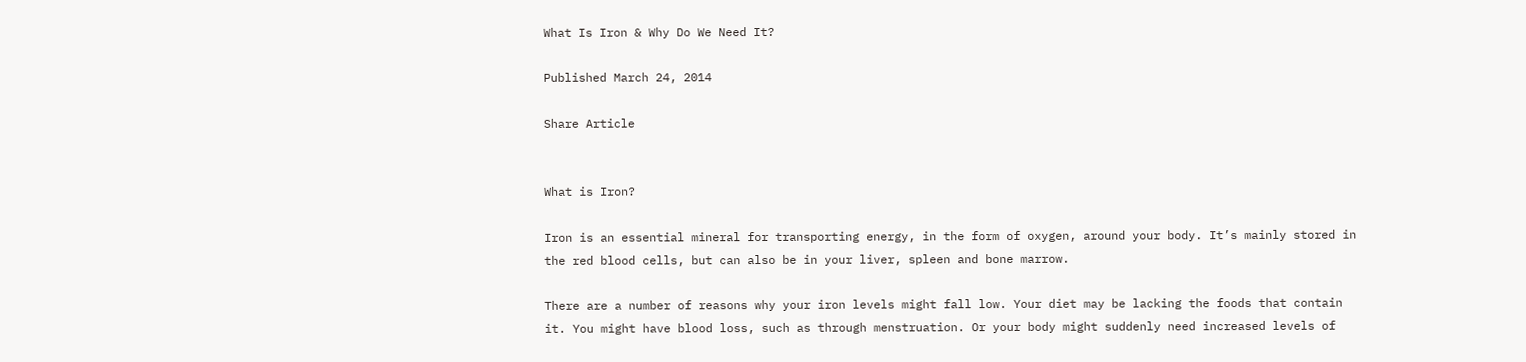What Is Iron & Why Do We Need It?

Published March 24, 2014

Share Article


What is Iron?

Iron is an essential mineral for transporting energy, in the form of oxygen, around your body. It’s mainly stored in the red blood cells, but can also be in your liver, spleen and bone marrow.

There are a number of reasons why your iron levels might fall low. Your diet may be lacking the foods that contain it. You might have blood loss, such as through menstruation. Or your body might suddenly need increased levels of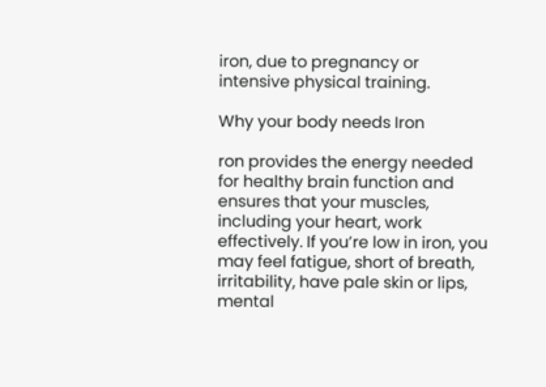iron, due to pregnancy or intensive physical training.

Why your body needs Iron

ron provides the energy needed for healthy brain function and ensures that your muscles, including your heart, work effectively. If you’re low in iron, you may feel fatigue, short of breath, irritability, have pale skin or lips, mental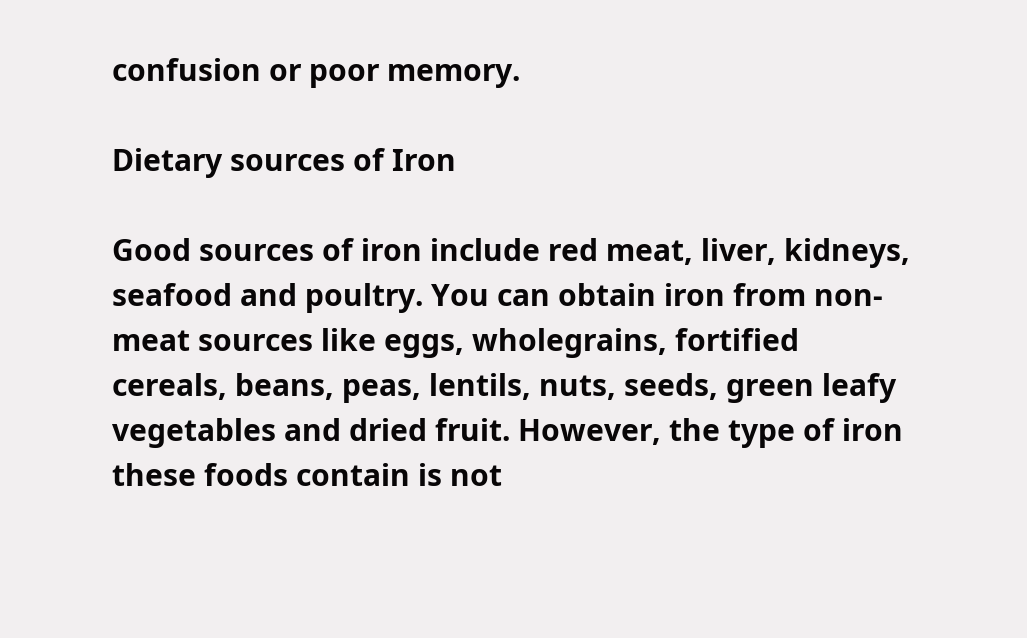confusion or poor memory.

Dietary sources of Iron

Good sources of iron include red meat, liver, kidneys, seafood and poultry. You can obtain iron from non-meat sources like eggs, wholegrains, fortified cereals, beans, peas, lentils, nuts, seeds, green leafy vegetables and dried fruit. However, the type of iron these foods contain is not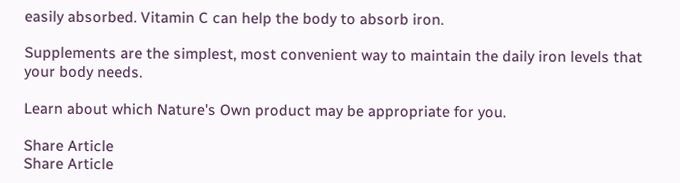easily absorbed. Vitamin C can help the body to absorb iron.

Supplements are the simplest, most convenient way to maintain the daily iron levels that your body needs.

Learn about which Nature's Own product may be appropriate for you.

Share Article
Share Article